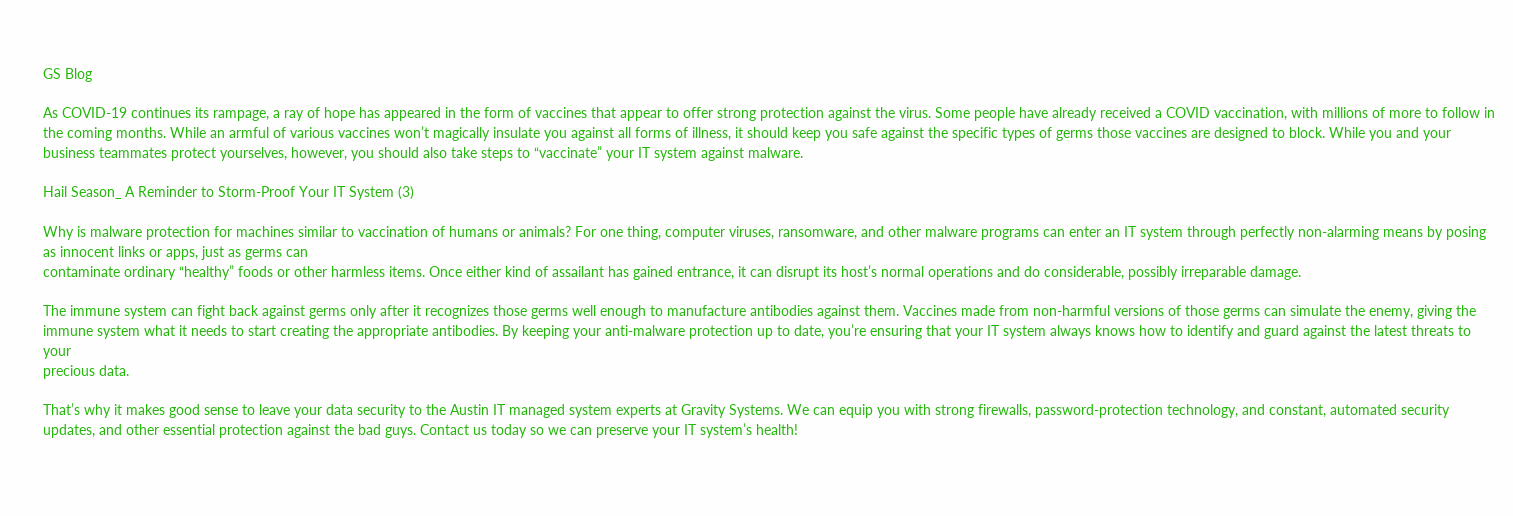GS Blog

As COVID-19 continues its rampage, a ray of hope has appeared in the form of vaccines that appear to offer strong protection against the virus. Some people have already received a COVID vaccination, with millions of more to follow in the coming months. While an armful of various vaccines won’t magically insulate you against all forms of illness, it should keep you safe against the specific types of germs those vaccines are designed to block. While you and your business teammates protect yourselves, however, you should also take steps to “vaccinate” your IT system against malware.

Hail Season_ A Reminder to Storm-Proof Your IT System (3)

Why is malware protection for machines similar to vaccination of humans or animals? For one thing, computer viruses, ransomware, and other malware programs can enter an IT system through perfectly non-alarming means by posing as innocent links or apps, just as germs can
contaminate ordinary “healthy” foods or other harmless items. Once either kind of assailant has gained entrance, it can disrupt its host’s normal operations and do considerable, possibly irreparable damage.

The immune system can fight back against germs only after it recognizes those germs well enough to manufacture antibodies against them. Vaccines made from non-harmful versions of those germs can simulate the enemy, giving the immune system what it needs to start creating the appropriate antibodies. By keeping your anti-malware protection up to date, you’re ensuring that your IT system always knows how to identify and guard against the latest threats to your
precious data.

That’s why it makes good sense to leave your data security to the Austin IT managed system experts at Gravity Systems. We can equip you with strong firewalls, password-protection technology, and constant, automated security updates, and other essential protection against the bad guys. Contact us today so we can preserve your IT system’s health!